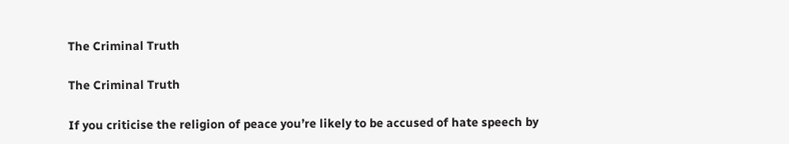The Criminal Truth

The Criminal Truth

If you criticise the religion of peace you’re likely to be accused of hate speech by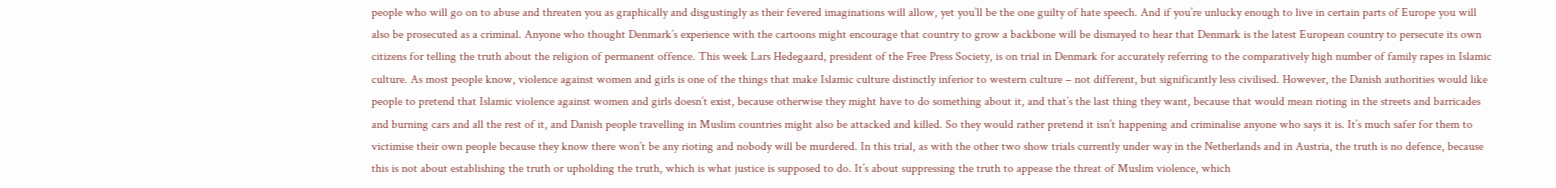people who will go on to abuse and threaten you as graphically and disgustingly as their fevered imaginations will allow, yet you’ll be the one guilty of hate speech. And if you’re unlucky enough to live in certain parts of Europe you will also be prosecuted as a criminal. Anyone who thought Denmark’s experience with the cartoons might encourage that country to grow a backbone will be dismayed to hear that Denmark is the latest European country to persecute its own citizens for telling the truth about the religion of permanent offence. This week Lars Hedegaard, president of the Free Press Society, is on trial in Denmark for accurately referring to the comparatively high number of family rapes in Islamic culture. As most people know, violence against women and girls is one of the things that make Islamic culture distinctly inferior to western culture – not different, but significantly less civilised. However, the Danish authorities would like people to pretend that Islamic violence against women and girls doesn’t exist, because otherwise they might have to do something about it, and that’s the last thing they want, because that would mean rioting in the streets and barricades and burning cars and all the rest of it, and Danish people travelling in Muslim countries might also be attacked and killed. So they would rather pretend it isn’t happening and criminalise anyone who says it is. It’s much safer for them to victimise their own people because they know there won’t be any rioting and nobody will be murdered. In this trial, as with the other two show trials currently under way in the Netherlands and in Austria, the truth is no defence, because this is not about establishing the truth or upholding the truth, which is what justice is supposed to do. It’s about suppressing the truth to appease the threat of Muslim violence, which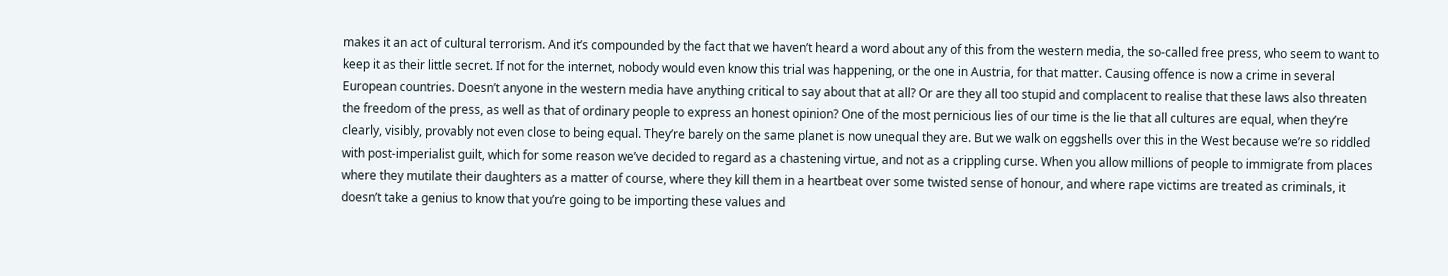makes it an act of cultural terrorism. And it’s compounded by the fact that we haven’t heard a word about any of this from the western media, the so-called free press, who seem to want to keep it as their little secret. If not for the internet, nobody would even know this trial was happening, or the one in Austria, for that matter. Causing offence is now a crime in several European countries. Doesn’t anyone in the western media have anything critical to say about that at all? Or are they all too stupid and complacent to realise that these laws also threaten the freedom of the press, as well as that of ordinary people to express an honest opinion? One of the most pernicious lies of our time is the lie that all cultures are equal, when they’re clearly, visibly, provably not even close to being equal. They’re barely on the same planet is now unequal they are. But we walk on eggshells over this in the West because we’re so riddled with post-imperialist guilt, which for some reason we’ve decided to regard as a chastening virtue, and not as a crippling curse. When you allow millions of people to immigrate from places where they mutilate their daughters as a matter of course, where they kill them in a heartbeat over some twisted sense of honour, and where rape victims are treated as criminals, it doesn’t take a genius to know that you’re going to be importing these values and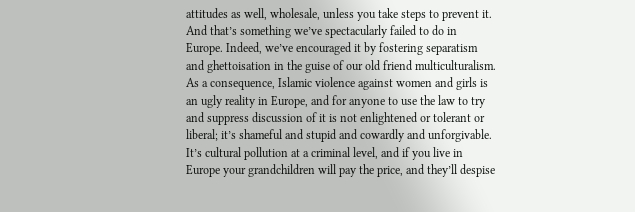attitudes as well, wholesale, unless you take steps to prevent it. And that’s something we’ve spectacularly failed to do in Europe. Indeed, we’ve encouraged it by fostering separatism and ghettoisation in the guise of our old friend multiculturalism. As a consequence, Islamic violence against women and girls is an ugly reality in Europe, and for anyone to use the law to try and suppress discussion of it is not enlightened or tolerant or liberal; it’s shameful and stupid and cowardly and unforgivable. It’s cultural pollution at a criminal level, and if you live in Europe your grandchildren will pay the price, and they’ll despise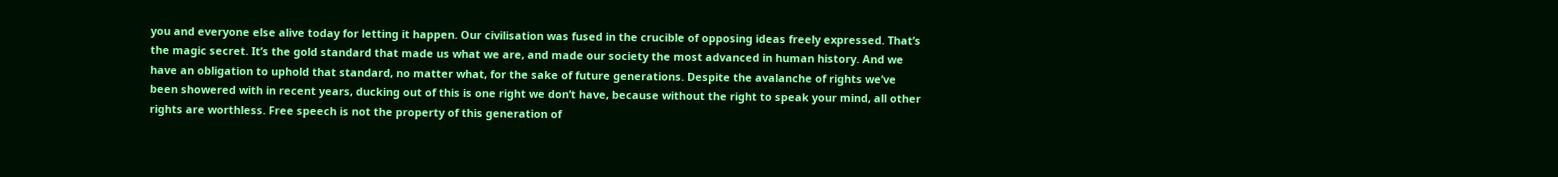you and everyone else alive today for letting it happen. Our civilisation was fused in the crucible of opposing ideas freely expressed. That’s the magic secret. It’s the gold standard that made us what we are, and made our society the most advanced in human history. And we have an obligation to uphold that standard, no matter what, for the sake of future generations. Despite the avalanche of rights we’ve been showered with in recent years, ducking out of this is one right we don’t have, because without the right to speak your mind, all other rights are worthless. Free speech is not the property of this generation of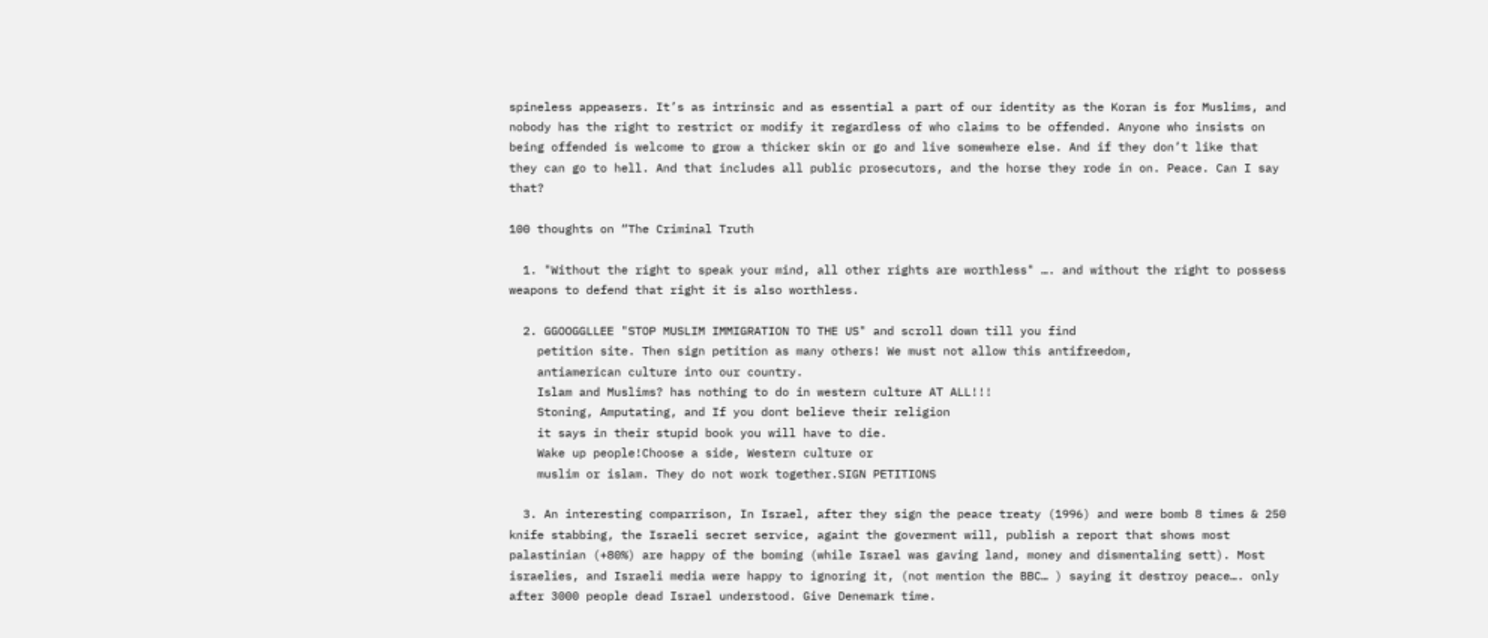spineless appeasers. It’s as intrinsic and as essential a part of our identity as the Koran is for Muslims, and nobody has the right to restrict or modify it regardless of who claims to be offended. Anyone who insists on being offended is welcome to grow a thicker skin or go and live somewhere else. And if they don’t like that they can go to hell. And that includes all public prosecutors, and the horse they rode in on. Peace. Can I say that?

100 thoughts on “The Criminal Truth

  1. "Without the right to speak your mind, all other rights are worthless" …. and without the right to possess weapons to defend that right it is also worthless.

  2. GGOOGGLLEE "STOP MUSLIM IMMIGRATION TO THE US" and scroll down till you find
    petition site. Then sign petition as many others! We must not allow this antifreedom,
    antiamerican culture into our country.
    Islam and Muslims? has nothing to do in western culture AT ALL!!!
    Stoning, Amputating, and If you dont believe their religion
    it says in their stupid book you will have to die.
    Wake up people!Choose a side, Western culture or
    muslim or islam. They do not work together.SIGN PETITIONS

  3. An interesting comparrison, In Israel, after they sign the peace treaty (1996) and were bomb 8 times & 250 knife stabbing, the Israeli secret service, againt the goverment will, publish a report that shows most palastinian (+80%) are happy of the boming (while Israel was gaving land, money and dismentaling sett). Most israelies, and Israeli media were happy to ignoring it, (not mention the BBC… ) saying it destroy peace…. only after 3000 people dead Israel understood. Give Denemark time.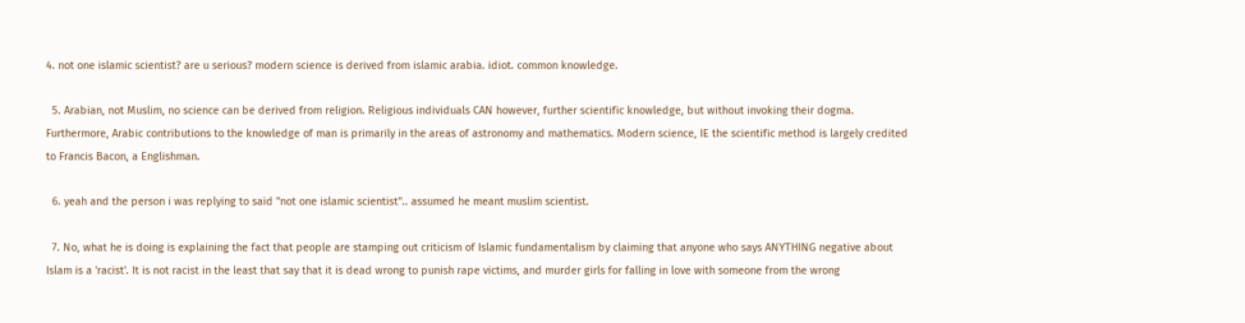4. not one islamic scientist? are u serious? modern science is derived from islamic arabia. idiot. common knowledge.

  5. Arabian, not Muslim, no science can be derived from religion. Religious individuals CAN however, further scientific knowledge, but without invoking their dogma. Furthermore, Arabic contributions to the knowledge of man is primarily in the areas of astronomy and mathematics. Modern science, IE the scientific method is largely credited to Francis Bacon, a Englishman.

  6. yeah and the person i was replying to said "not one islamic scientist".. assumed he meant muslim scientist.

  7. No, what he is doing is explaining the fact that people are stamping out criticism of Islamic fundamentalism by claiming that anyone who says ANYTHING negative about Islam is a 'racist'. It is not racist in the least that say that it is dead wrong to punish rape victims, and murder girls for falling in love with someone from the wrong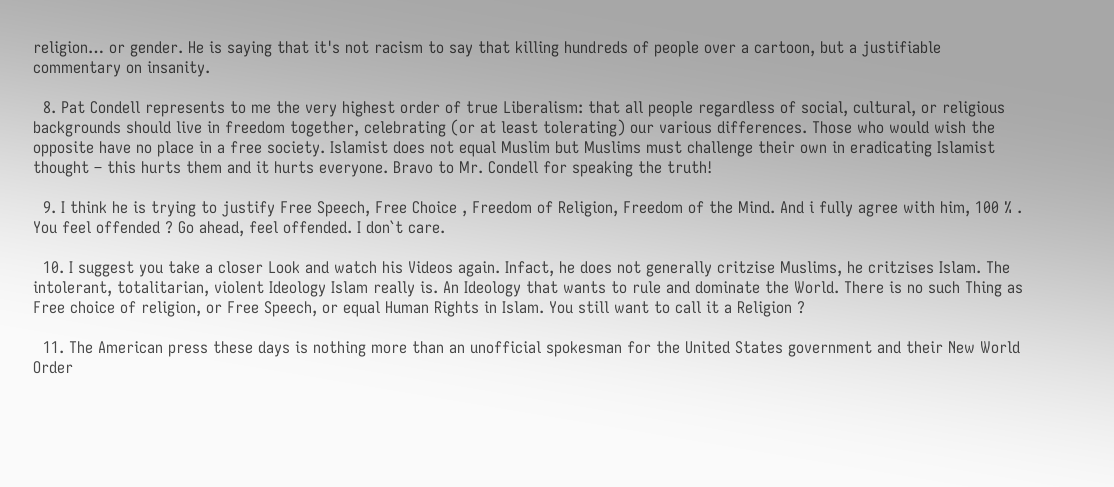religion… or gender. He is saying that it's not racism to say that killing hundreds of people over a cartoon, but a justifiable commentary on insanity.

  8. Pat Condell represents to me the very highest order of true Liberalism: that all people regardless of social, cultural, or religious backgrounds should live in freedom together, celebrating (or at least tolerating) our various differences. Those who would wish the opposite have no place in a free society. Islamist does not equal Muslim but Muslims must challenge their own in eradicating Islamist thought – this hurts them and it hurts everyone. Bravo to Mr. Condell for speaking the truth!

  9. I think he is trying to justify Free Speech, Free Choice , Freedom of Religion, Freedom of the Mind. And i fully agree with him, 100 % . You feel offended ? Go ahead, feel offended. I don`t care.

  10. I suggest you take a closer Look and watch his Videos again. Infact, he does not generally critzise Muslims, he critzises Islam. The intolerant, totalitarian, violent Ideology Islam really is. An Ideology that wants to rule and dominate the World. There is no such Thing as Free choice of religion, or Free Speech, or equal Human Rights in Islam. You still want to call it a Religion ?

  11. The American press these days is nothing more than an unofficial spokesman for the United States government and their New World Order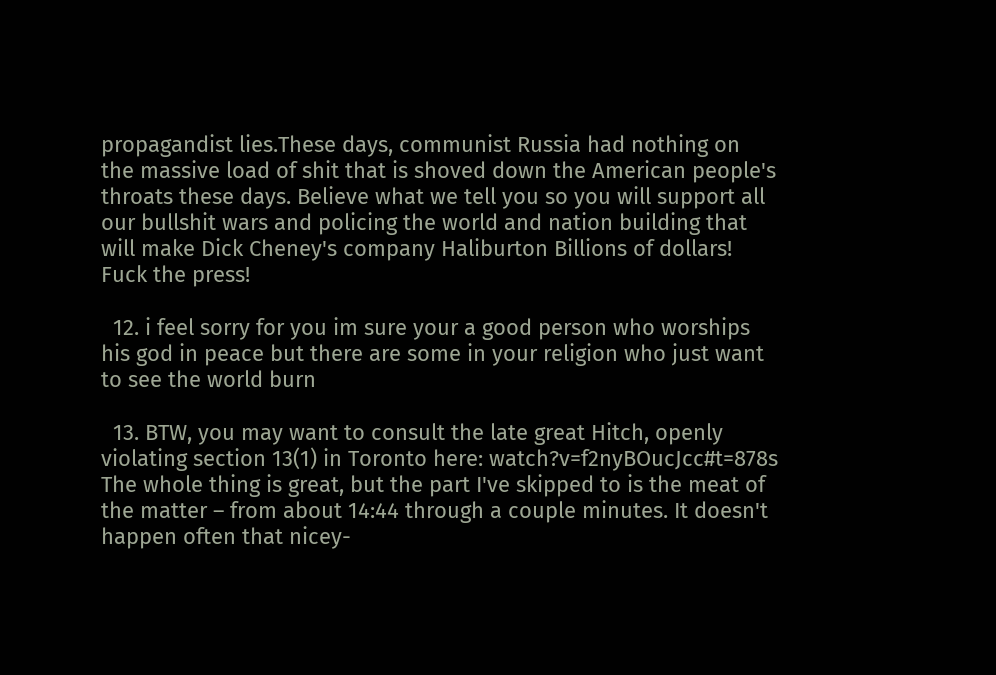propagandist lies.These days, communist Russia had nothing on the massive load of shit that is shoved down the American people's throats these days. Believe what we tell you so you will support all our bullshit wars and policing the world and nation building that will make Dick Cheney's company Haliburton Billions of dollars! Fuck the press!

  12. i feel sorry for you im sure your a good person who worships his god in peace but there are some in your religion who just want to see the world burn

  13. BTW, you may want to consult the late great Hitch, openly violating section 13(1) in Toronto here: watch?v=f2nyBOucJcc#t=878s The whole thing is great, but the part I've skipped to is the meat of the matter – from about 14:44 through a couple minutes. It doesn't happen often that nicey-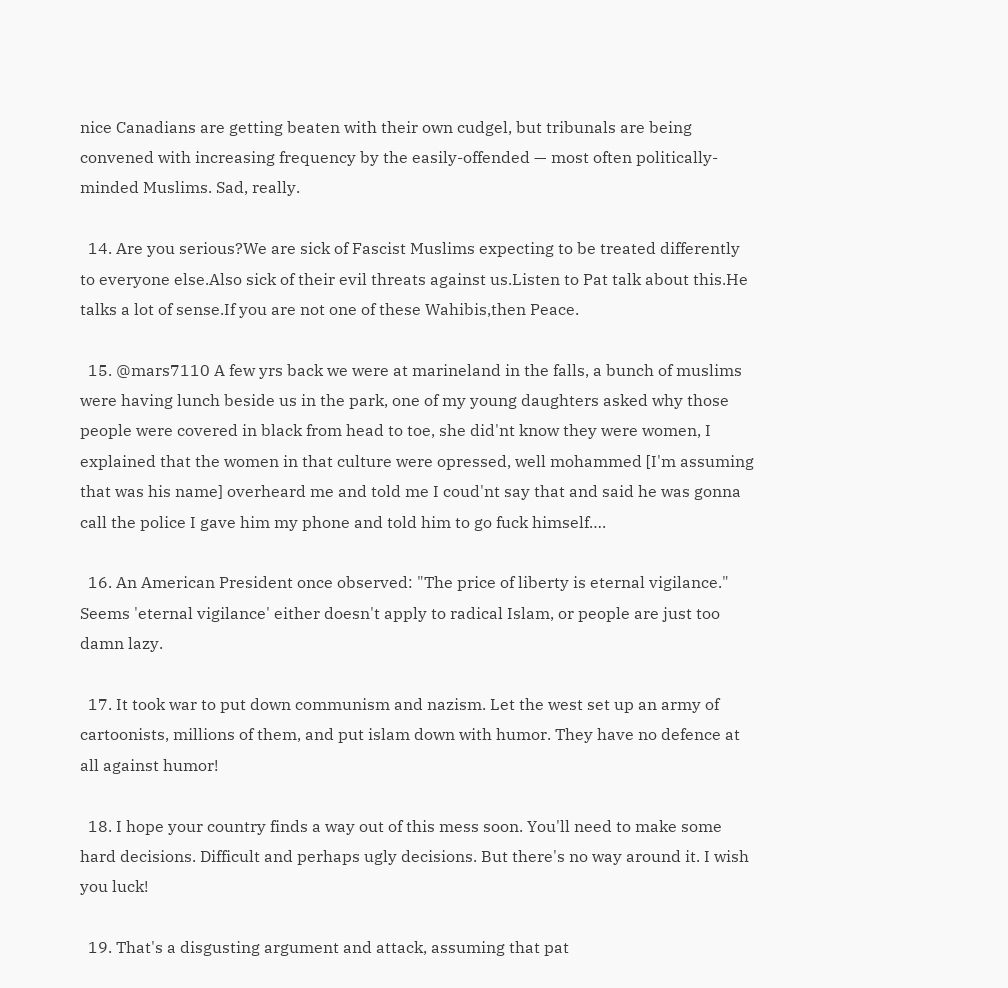nice Canadians are getting beaten with their own cudgel, but tribunals are being convened with increasing frequency by the easily-offended — most often politically-minded Muslims. Sad, really.

  14. Are you serious?We are sick of Fascist Muslims expecting to be treated differently to everyone else.Also sick of their evil threats against us.Listen to Pat talk about this.He talks a lot of sense.If you are not one of these Wahibis,then Peace.

  15. @mars7110 A few yrs back we were at marineland in the falls, a bunch of muslims were having lunch beside us in the park, one of my young daughters asked why those people were covered in black from head to toe, she did'nt know they were women, I explained that the women in that culture were opressed, well mohammed [I'm assuming that was his name] overheard me and told me I coud'nt say that and said he was gonna call the police I gave him my phone and told him to go fuck himself….

  16. An American President once observed: "The price of liberty is eternal vigilance." Seems 'eternal vigilance' either doesn't apply to radical Islam, or people are just too damn lazy.

  17. It took war to put down communism and nazism. Let the west set up an army of cartoonists, millions of them, and put islam down with humor. They have no defence at all against humor!

  18. I hope your country finds a way out of this mess soon. You'll need to make some hard decisions. Difficult and perhaps ugly decisions. But there's no way around it. I wish you luck!

  19. That's a disgusting argument and attack, assuming that pat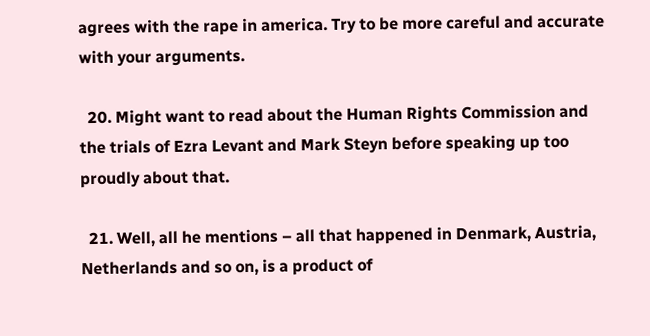agrees with the rape in america. Try to be more careful and accurate with your arguments.

  20. Might want to read about the Human Rights Commission and the trials of Ezra Levant and Mark Steyn before speaking up too proudly about that.

  21. Well, all he mentions – all that happened in Denmark, Austria, Netherlands and so on, is a product of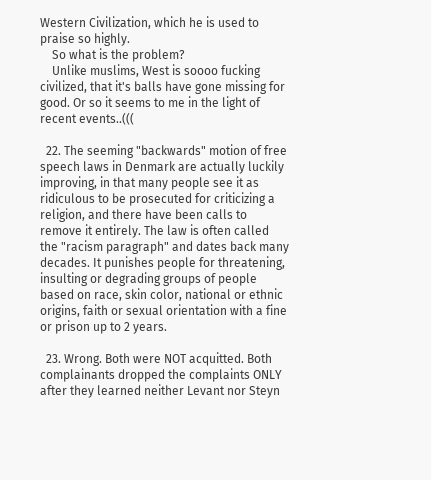Western Civilization, which he is used to praise so highly.
    So what is the problem?
    Unlike muslims, West is soooo fucking civilized, that it's balls have gone missing for good. Or so it seems to me in the light of recent events..(((

  22. The seeming "backwards" motion of free speech laws in Denmark are actually luckily improving, in that many people see it as ridiculous to be prosecuted for criticizing a religion, and there have been calls to remove it entirely. The law is often called the "racism paragraph" and dates back many decades. It punishes people for threatening, insulting or degrading groups of people based on race, skin color, national or ethnic origins, faith or sexual orientation with a fine or prison up to 2 years.

  23. Wrong. Both were NOT acquitted. Both complainants dropped the complaints ONLY after they learned neither Levant nor Steyn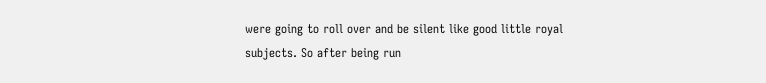were going to roll over and be silent like good little royal subjects. So after being run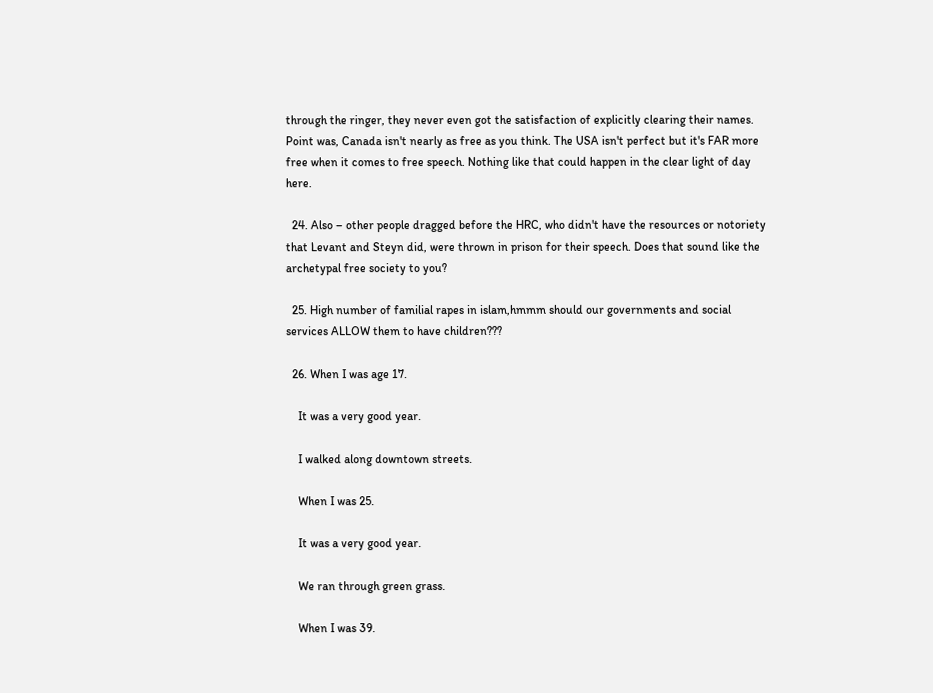through the ringer, they never even got the satisfaction of explicitly clearing their names. Point was, Canada isn't nearly as free as you think. The USA isn't perfect but it's FAR more free when it comes to free speech. Nothing like that could happen in the clear light of day here.

  24. Also – other people dragged before the HRC, who didn't have the resources or notoriety that Levant and Steyn did, were thrown in prison for their speech. Does that sound like the archetypal free society to you?

  25. High number of familial rapes in islam,hmmm should our governments and social services ALLOW them to have children???

  26. When I was age 17.

    It was a very good year.

    I walked along downtown streets.

    When I was 25.

    It was a very good year.

    We ran through green grass.

    When I was 39.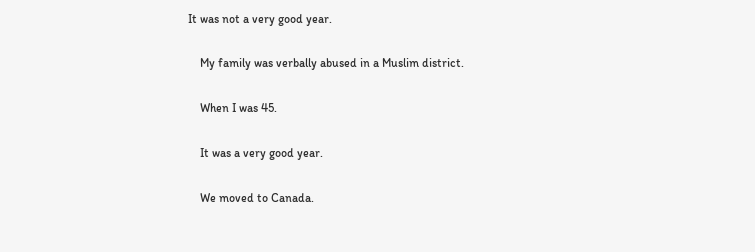It was not a very good year.

    My family was verbally abused in a Muslim district.

    When I was 45.

    It was a very good year.

    We moved to Canada.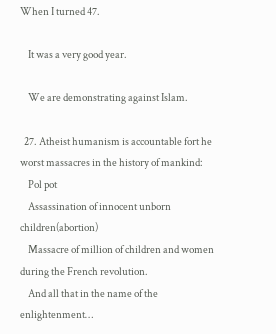When I turned 47.

    It was a very good year.

    We are demonstrating against Islam.

  27. Atheist humanism is accountable fort he worst massacres in the history of mankind:
    Pol pot
    Assassination of innocent unborn children(abortion)
    Massacre of million of children and women during the French revolution.
    And all that in the name of the enlightenment…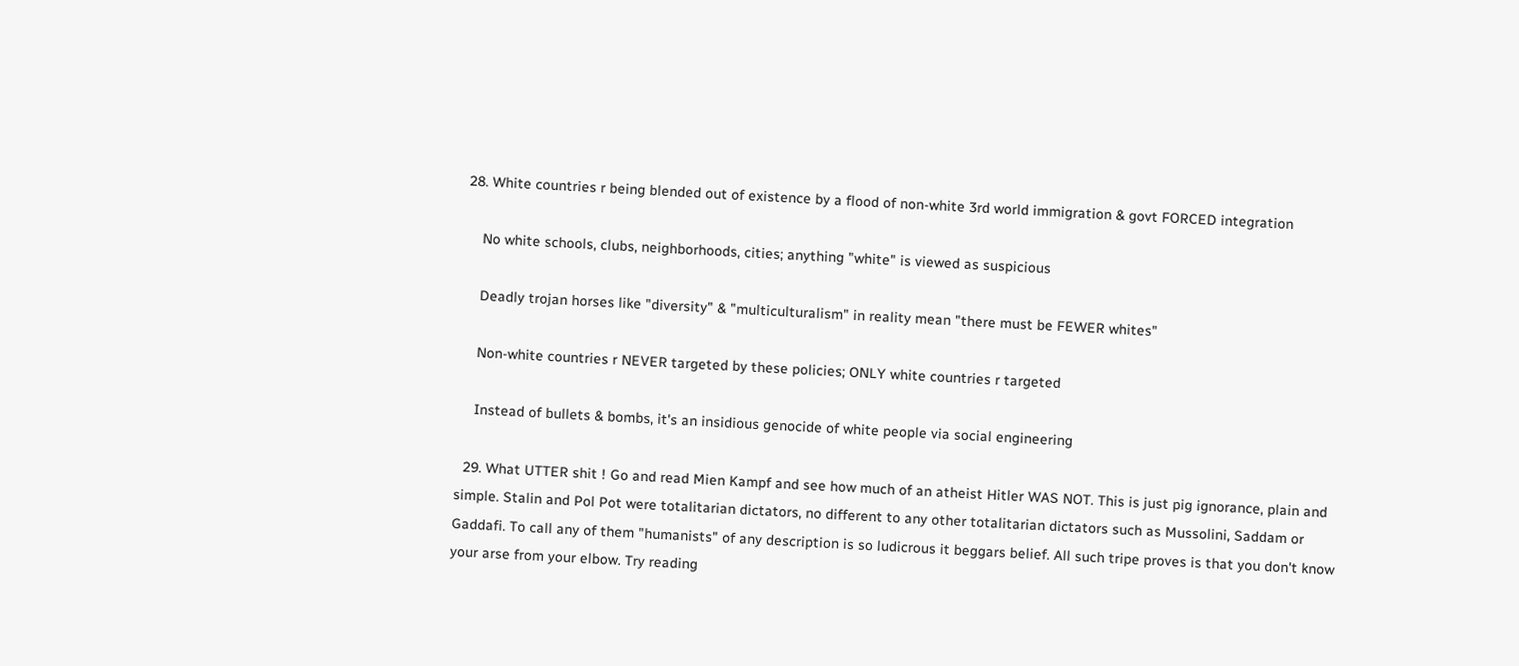28. White countries r being blended out of existence by a flood of non-white 3rd world immigration & govt FORCED integration

    No white schools, clubs, neighborhoods, cities; anything "white" is viewed as suspicious

    Deadly trojan horses like "diversity" & "multiculturalism" in reality mean "there must be FEWER whites"

    Non-white countries r NEVER targeted by these policies; ONLY white countries r targeted

    Instead of bullets & bombs, it's an insidious genocide of white people via social engineering

  29. What UTTER shit ! Go and read Mien Kampf and see how much of an atheist Hitler WAS NOT. This is just pig ignorance, plain and simple. Stalin and Pol Pot were totalitarian dictators, no different to any other totalitarian dictators such as Mussolini, Saddam or Gaddafi. To call any of them "humanists" of any description is so ludicrous it beggars belief. All such tripe proves is that you don't know your arse from your elbow. Try reading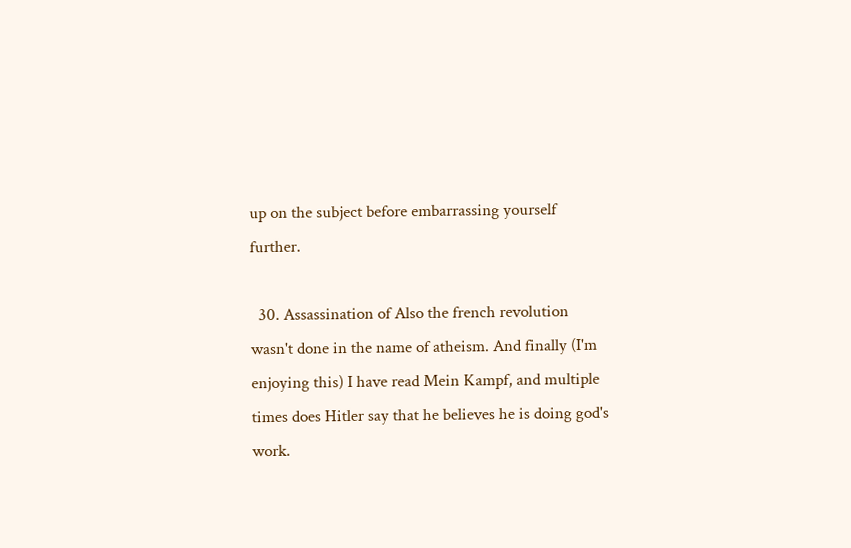up on the subject before embarrassing yourself further.

  30. Assassination of Also the french revolution wasn't done in the name of atheism. And finally (I'm enjoying this) I have read Mein Kampf, and multiple times does Hitler say that he believes he is doing god's work.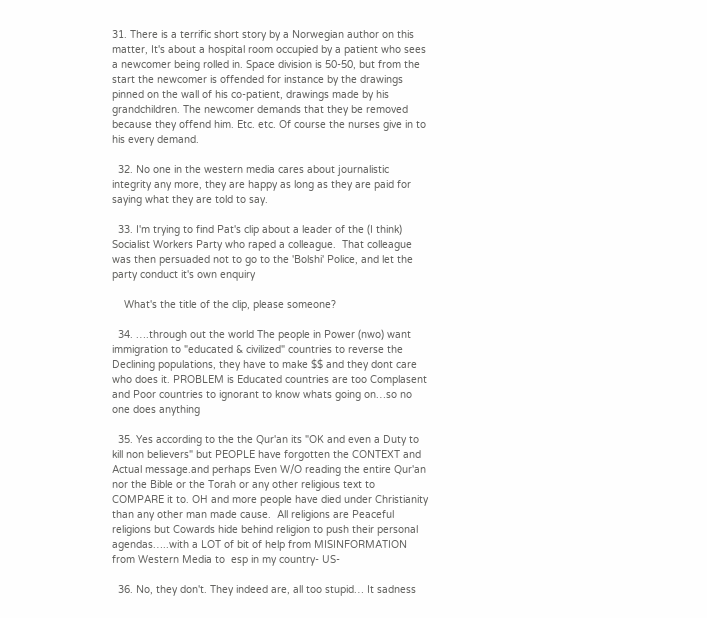31. There is a terrific short story by a Norwegian author on this matter, It's about a hospital room occupied by a patient who sees a newcomer being rolled in. Space division is 50-50, but from the start the newcomer is offended for instance by the drawings pinned on the wall of his co-patient, drawings made by his grandchildren. The newcomer demands that they be removed because they offend him. Etc. etc. Of course the nurses give in to his every demand.

  32. No one in the western media cares about journalistic integrity any more, they are happy as long as they are paid for saying what they are told to say.

  33. I'm trying to find Pat's clip about a leader of the (I think) Socialist Workers Party who raped a colleague.  That colleague was then persuaded not to go to the 'Bolshi' Police, and let the party conduct it's own enquiry

    What's the title of the clip, please someone?

  34. ….through out the world The people in Power (nwo) want immigration to "educated & civilized" countries to reverse the Declining populations, they have to make $$ and they dont care who does it. PROBLEM is Educated countries are too Complasent and Poor countries to ignorant to know whats going on…so no one does anything

  35. Yes according to the the Qur'an its "OK and even a Duty to kill non believers" but PEOPLE have forgotten the CONTEXT and Actual message.and perhaps Even W/O reading the entire Qur'an nor the Bible or the Torah or any other religious text to COMPARE it to. OH and more people have died under Christianity than any other man made cause.  All religions are Peaceful religions but Cowards hide behind religion to push their personal agendas…..with a LOT of bit of help from MISINFORMATION from Western Media to  esp in my country- US-

  36. No, they don't. They indeed are, all too stupid… It sadness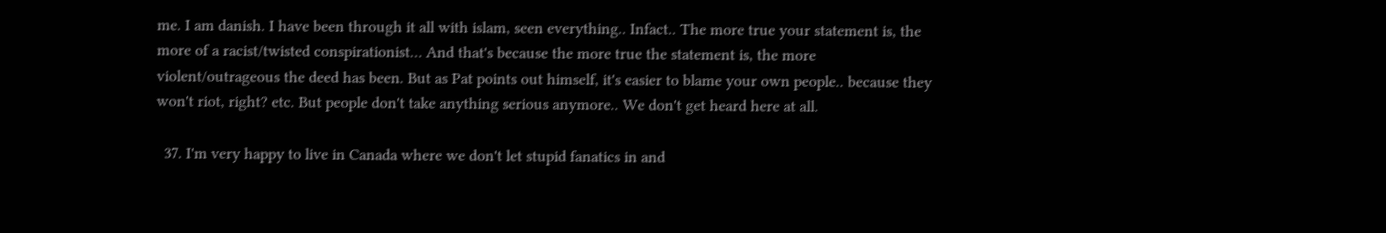me. I am danish. I have been through it all with islam, seen everything.. Infact.. The more true your statement is, the more of a racist/twisted conspirationist… And that's because the more true the statement is, the more violent/outrageous the deed has been. But as Pat points out himself, it's easier to blame your own people.. because they won't riot, right? etc. But people don't take anything serious anymore.. We don't get heard here at all.

  37. I'm very happy to live in Canada where we don't let stupid fanatics in and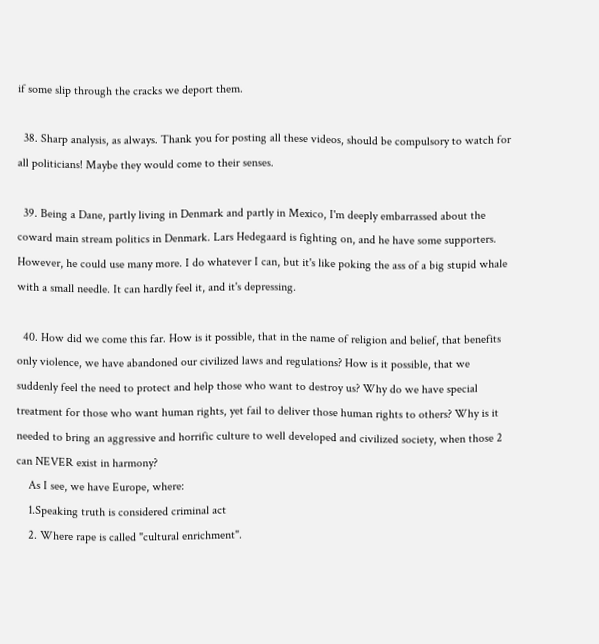if some slip through the cracks we deport them.

  38. Sharp analysis, as always. Thank you for posting all these videos, should be compulsory to watch for all politicians! Maybe they would come to their senses.

  39. Being a Dane, partly living in Denmark and partly in Mexico, I'm deeply embarrassed about the coward main stream politics in Denmark. Lars Hedegaard is fighting on, and he have some supporters. However, he could use many more. I do whatever I can, but it's like poking the ass of a big stupid whale with a small needle. It can hardly feel it, and it's depressing.

  40. How did we come this far. How is it possible, that in the name of religion and belief, that benefits only violence, we have abandoned our civilized laws and regulations? How is it possible, that we suddenly feel the need to protect and help those who want to destroy us? Why do we have special treatment for those who want human rights, yet fail to deliver those human rights to others? Why is it needed to bring an aggressive and horrific culture to well developed and civilized society, when those 2 can NEVER exist in harmony?
    As I see, we have Europe, where:
    1.Speaking truth is considered criminal act
    2. Where rape is called "cultural enrichment".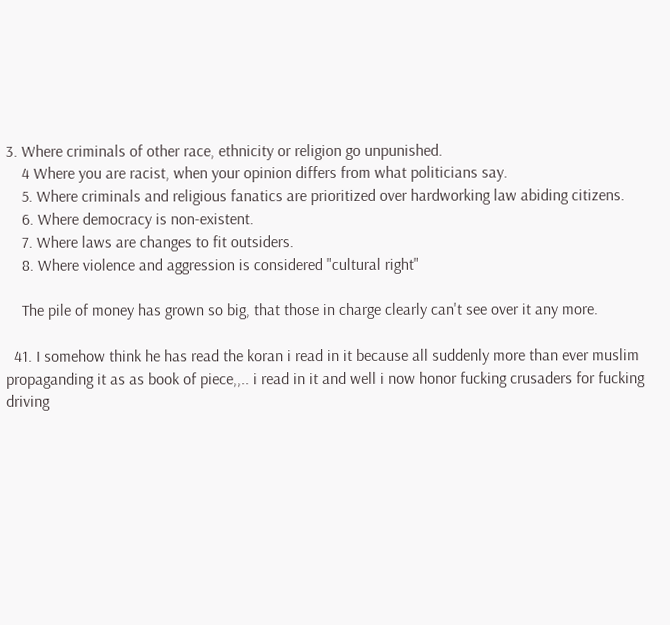3. Where criminals of other race, ethnicity or religion go unpunished.
    4 Where you are racist, when your opinion differs from what politicians say.
    5. Where criminals and religious fanatics are prioritized over hardworking law abiding citizens.
    6. Where democracy is non-existent.
    7. Where laws are changes to fit outsiders.
    8. Where violence and aggression is considered "cultural right"

    The pile of money has grown so big, that those in charge clearly can't see over it any more.

  41. I somehow think he has read the koran i read in it because all suddenly more than ever muslim propaganding it as as book of piece,,.. i read in it and well i now honor fucking crusaders for fucking driving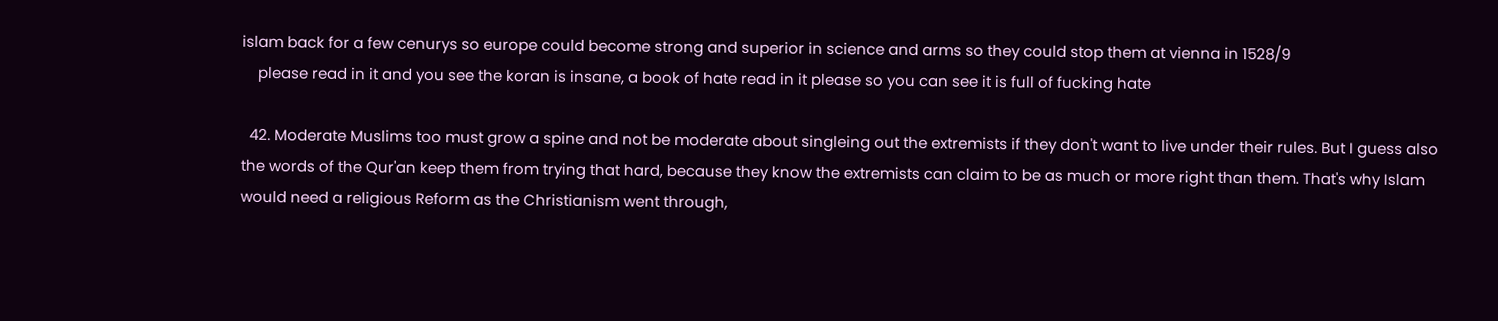islam back for a few cenurys so europe could become strong and superior in science and arms so they could stop them at vienna in 1528/9
    please read in it and you see the koran is insane, a book of hate read in it please so you can see it is full of fucking hate

  42. Moderate Muslims too must grow a spine and not be moderate about singleing out the extremists if they don't want to live under their rules. But I guess also the words of the Qur'an keep them from trying that hard, because they know the extremists can claim to be as much or more right than them. That's why Islam would need a religious Reform as the Christianism went through,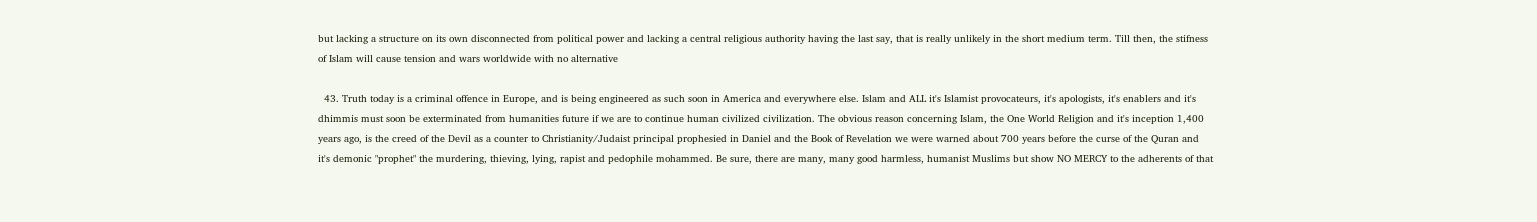but lacking a structure on its own disconnected from political power and lacking a central religious authority having the last say, that is really unlikely in the short medium term. Till then, the stifness of Islam will cause tension and wars worldwide with no alternative

  43. Truth today is a criminal offence in Europe, and is being engineered as such soon in America and everywhere else. Islam and ALL it's Islamist provocateurs, it's apologists, it's enablers and it's dhimmis must soon be exterminated from humanities future if we are to continue human civilized civilization. The obvious reason concerning Islam, the One World Religion and it's inception 1,400 years ago, is the creed of the Devil as a counter to Christianity/Judaist principal prophesied in Daniel and the Book of Revelation we were warned about 700 years before the curse of the Quran and it's demonic "prophet" the murdering, thieving, lying, rapist and pedophile mohammed. Be sure, there are many, many good harmless, humanist Muslims but show NO MERCY to the adherents of that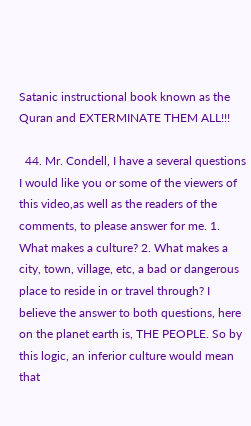Satanic instructional book known as the Quran and EXTERMINATE THEM ALL!!!

  44. Mr. Condell, I have a several questions I would like you or some of the viewers of this video,as well as the readers of the comments, to please answer for me. 1. What makes a culture? 2. What makes a city, town, village, etc, a bad or dangerous place to reside in or travel through? I believe the answer to both questions, here on the planet earth is, THE PEOPLE. So by this logic, an inferior culture would mean that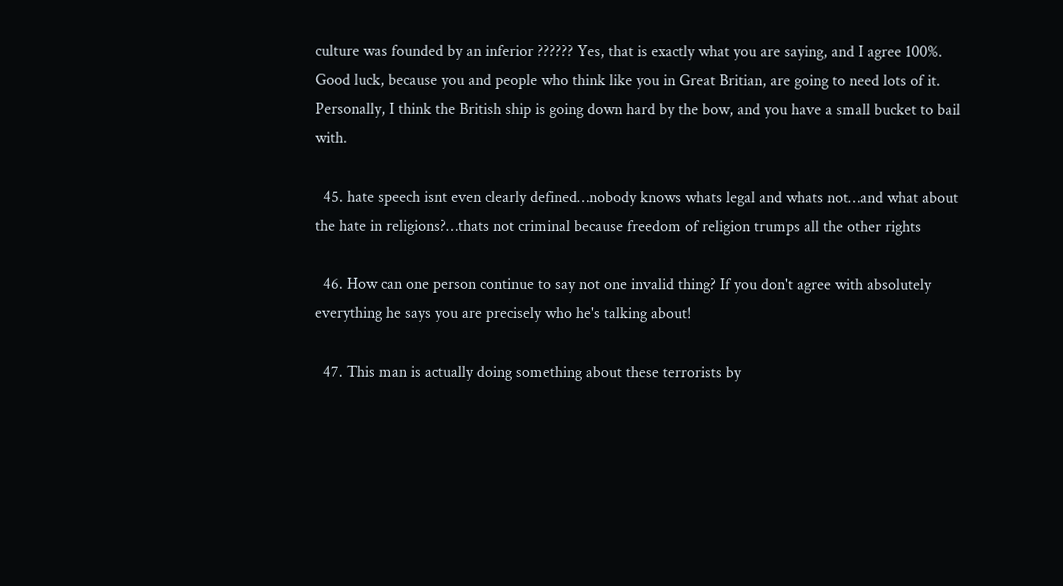culture was founded by an inferior ?????? Yes, that is exactly what you are saying, and I agree 100%. Good luck, because you and people who think like you in Great Britian, are going to need lots of it. Personally, I think the British ship is going down hard by the bow, and you have a small bucket to bail with.

  45. hate speech isnt even clearly defined…nobody knows whats legal and whats not…and what about the hate in religions?…thats not criminal because freedom of religion trumps all the other rights

  46. How can one person continue to say not one invalid thing? If you don't agree with absolutely everything he says you are precisely who he's talking about!

  47. This man is actually doing something about these terrorists by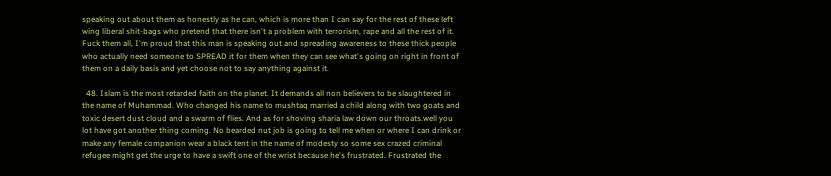speaking out about them as honestly as he can, which is more than I can say for the rest of these left wing liberal shit-bags who pretend that there isn't a problem with terrorism, rape and all the rest of it. Fuck them all, I'm proud that this man is speaking out and spreading awareness to these thick people who actually need someone to SPREAD it for them when they can see what's going on right in front of them on a daily basis and yet choose not to say anything against it.

  48. Islam is the most retarded faith on the planet. It demands all non believers to be slaughtered in the name of Muhammad. Who changed his name to mushtaq married a child along with two goats and toxic desert dust cloud and a swarm of flies. And as for shoving sharia law down our throats.well you lot have got another thing coming. No bearded nut job is going to tell me when or where I can drink or make any female companion wear a black tent in the name of modesty so some sex crazed criminal refugee might get the urge to have a swift one of the wrist because he's frustrated. Frustrated the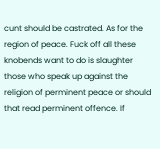cunt should be castrated. As for the region of peace. Fuck off all these knobends want to do is slaughter those who speak up against the religion of perminent peace or should that read perminent offence. If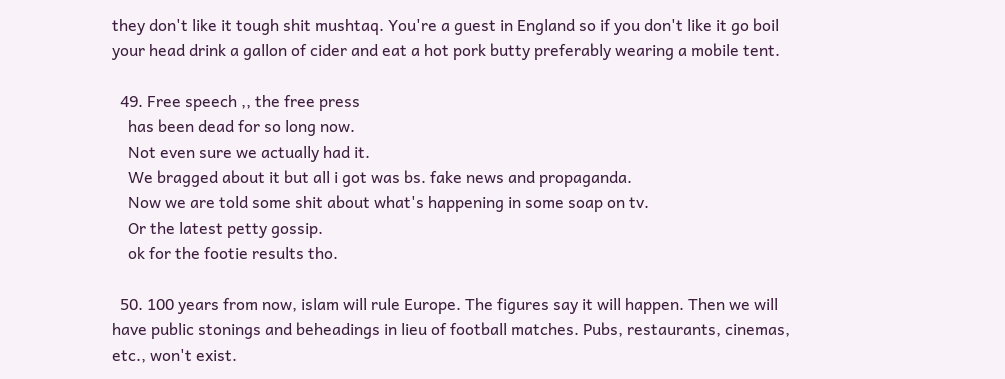they don't like it tough shit mushtaq. You're a guest in England so if you don't like it go boil your head drink a gallon of cider and eat a hot pork butty preferably wearing a mobile tent.

  49. Free speech ,, the free press
    has been dead for so long now.
    Not even sure we actually had it.
    We bragged about it but all i got was bs. fake news and propaganda.
    Now we are told some shit about what's happening in some soap on tv.
    Or the latest petty gossip.
    ok for the footie results tho.

  50. 100 years from now, islam will rule Europe. The figures say it will happen. Then we will have public stonings and beheadings in lieu of football matches. Pubs, restaurants, cinemas, etc., won't exist.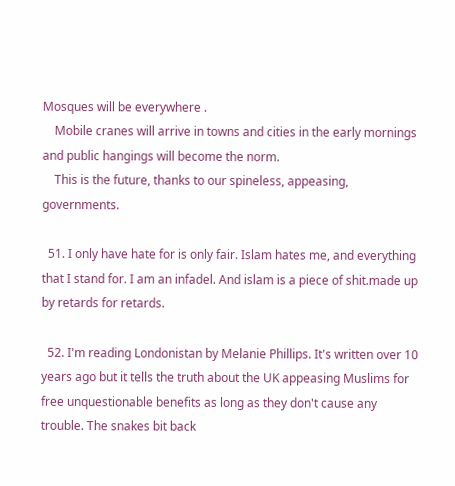Mosques will be everywhere .
    Mobile cranes will arrive in towns and cities in the early mornings and public hangings will become the norm.
    This is the future, thanks to our spineless, appeasing, governments.

  51. I only have hate for is only fair. Islam hates me, and everything that I stand for. I am an infadel. And islam is a piece of shit.made up by retards for retards.

  52. I'm reading Londonistan by Melanie Phillips. It's written over 10 years ago but it tells the truth about the UK appeasing Muslims for free unquestionable benefits as long as they don't cause any trouble. The snakes bit back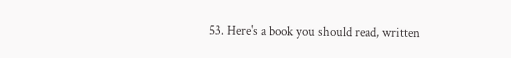53. Here's a book you should read, written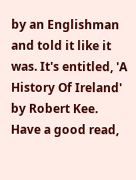by an Englishman and told it like it was. It's entitled, 'A History Of Ireland' by Robert Kee. Have a good read,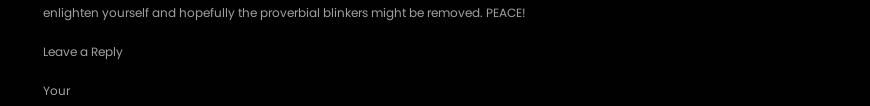enlighten yourself and hopefully the proverbial blinkers might be removed. PEACE!

Leave a Reply

Your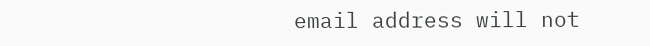email address will not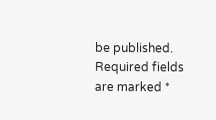be published. Required fields are marked *